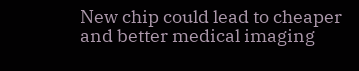New chip could lead to cheaper and better medical imaging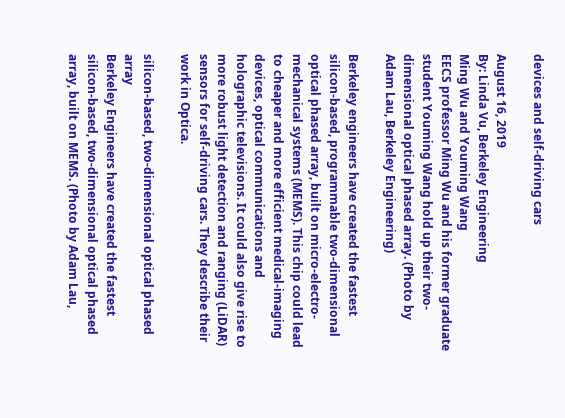devices and self-driving cars

August 16, 2019
By: Linda Vu, Berkeley Engineering
Ming Wu and Youming Wang
EECS professor Ming Wu and his former graduate student Youming Wang hold up their two-dimensional optical phased array. (Photo by Adam Lau, Berkeley Engineering)

Berkeley engineers have created the fastest silicon-based, programmable two-dimensional optical phased array, built on micro-electro-mechanical systems (MEMS). This chip could lead to cheaper and more efficient medical-imaging devices, optical communications and holographic televisions. It could also give rise to more robust light detection and ranging (LiDAR) sensors for self-driving cars. They describe their work in Optica.

silicon-based, two-dimensional optical phased array
Berkeley Engineers have created the fastest silicon-based, two-dimensional optical phased array, built on MEMS. (Photo by Adam Lau,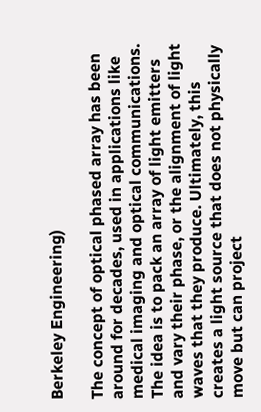Berkeley Engineering)

The concept of optical phased array has been around for decades, used in applications like medical imaging and optical communications. The idea is to pack an array of light emitters and vary their phase, or the alignment of light waves that they produce. Ultimately, this creates a light source that does not physically move but can project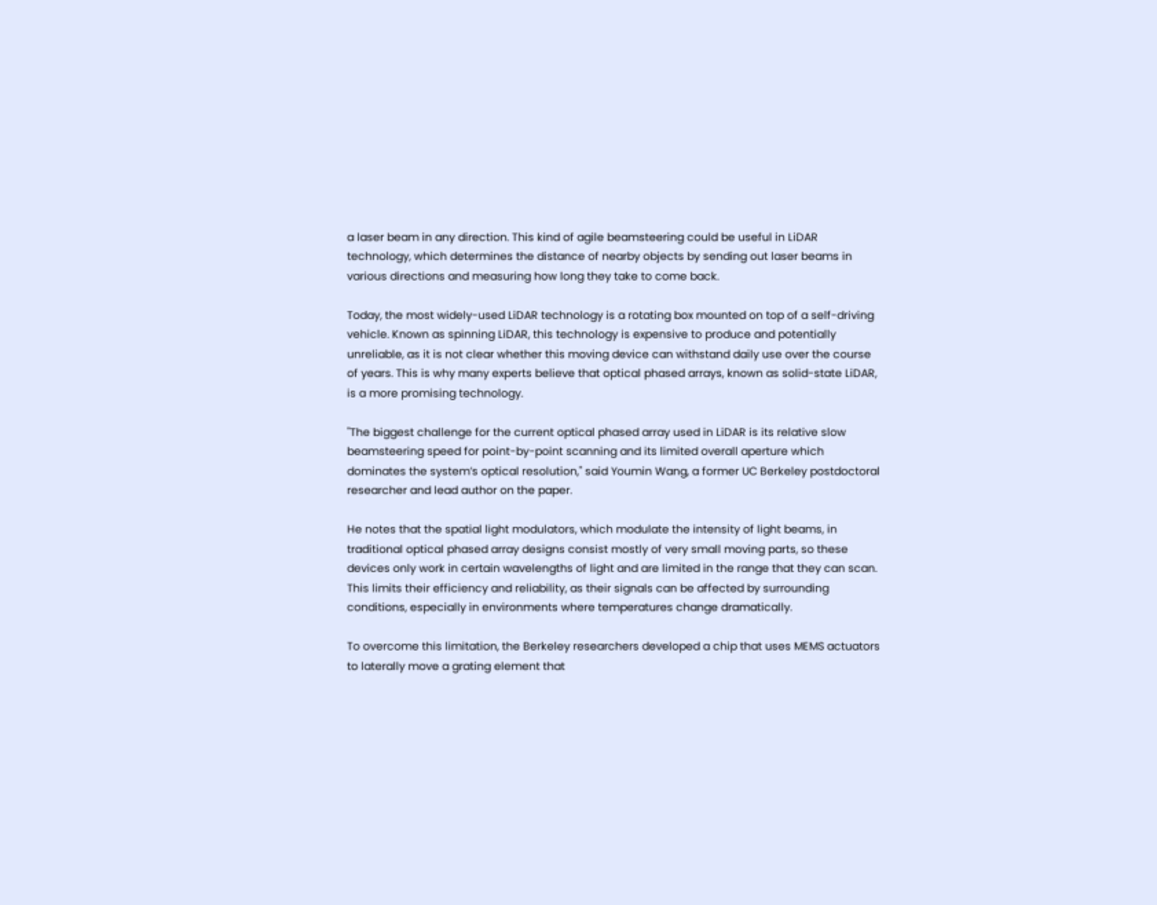a laser beam in any direction. This kind of agile beamsteering could be useful in LiDAR technology, which determines the distance of nearby objects by sending out laser beams in various directions and measuring how long they take to come back.

Today, the most widely-used LiDAR technology is a rotating box mounted on top of a self-driving vehicle. Known as spinning LiDAR, this technology is expensive to produce and potentially unreliable, as it is not clear whether this moving device can withstand daily use over the course of years. This is why many experts believe that optical phased arrays, known as solid-state LiDAR, is a more promising technology.

"The biggest challenge for the current optical phased array used in LiDAR is its relative slow beamsteering speed for point-by-point scanning and its limited overall aperture which dominates the system’s optical resolution," said Youmin Wang, a former UC Berkeley postdoctoral researcher and lead author on the paper.

He notes that the spatial light modulators, which modulate the intensity of light beams, in traditional optical phased array designs consist mostly of very small moving parts, so these devices only work in certain wavelengths of light and are limited in the range that they can scan. This limits their efficiency and reliability, as their signals can be affected by surrounding conditions, especially in environments where temperatures change dramatically.

To overcome this limitation, the Berkeley researchers developed a chip that uses MEMS actuators to laterally move a grating element that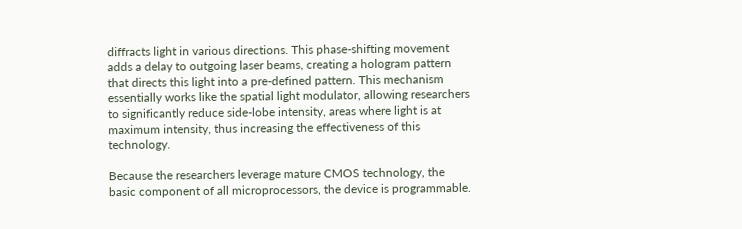diffracts light in various directions. This phase-shifting movement adds a delay to outgoing laser beams, creating a hologram pattern that directs this light into a pre-defined pattern. This mechanism essentially works like the spatial light modulator, allowing researchers to significantly reduce side-lobe intensity, areas where light is at maximum intensity, thus increasing the effectiveness of this technology.

Because the researchers leverage mature CMOS technology, the basic component of all microprocessors, the device is programmable.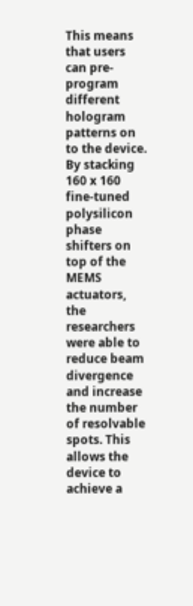This means that users can pre-program different hologram patterns on to the device. By stacking 160 x 160 fine-tuned polysilicon phase shifters on top of the MEMS actuators, the researchers were able to reduce beam divergence and increase the number of resolvable spots. This allows the device to achieve a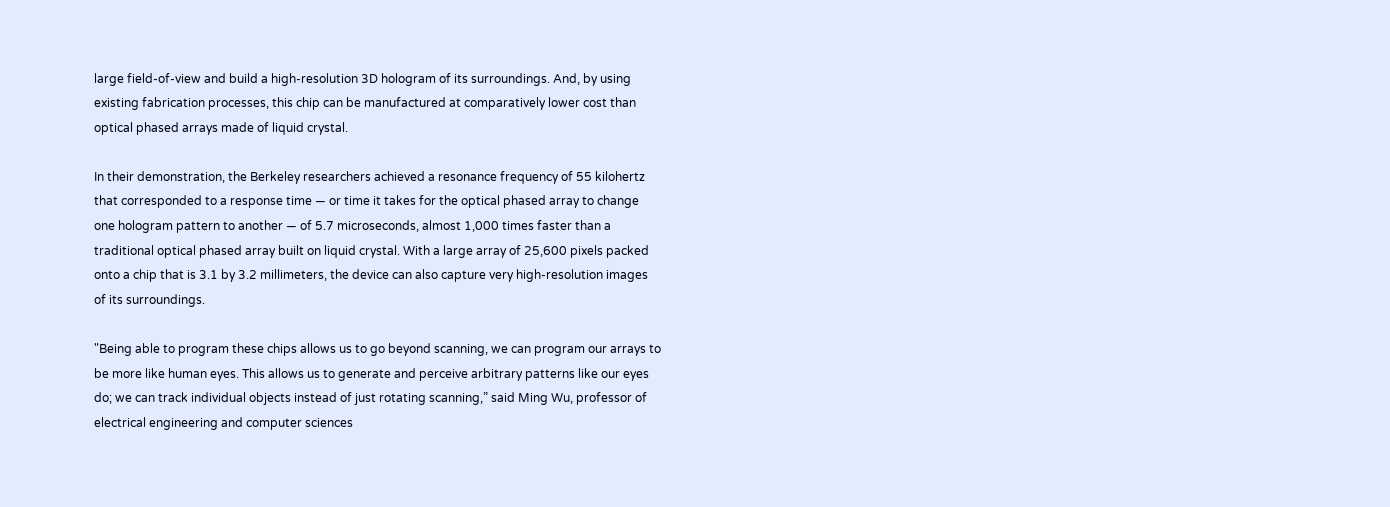large field-of-view and build a high-resolution 3D hologram of its surroundings. And, by using existing fabrication processes, this chip can be manufactured at comparatively lower cost than optical phased arrays made of liquid crystal.

In their demonstration, the Berkeley researchers achieved a resonance frequency of 55 kilohertz that corresponded to a response time — or time it takes for the optical phased array to change one hologram pattern to another — of 5.7 microseconds, almost 1,000 times faster than a traditional optical phased array built on liquid crystal. With a large array of 25,600 pixels packed onto a chip that is 3.1 by 3.2 millimeters, the device can also capture very high-resolution images of its surroundings.

"Being able to program these chips allows us to go beyond scanning, we can program our arrays to be more like human eyes. This allows us to generate and perceive arbitrary patterns like our eyes do; we can track individual objects instead of just rotating scanning,” said Ming Wu, professor of electrical engineering and computer sciences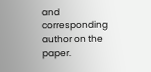and corresponding author on the paper.